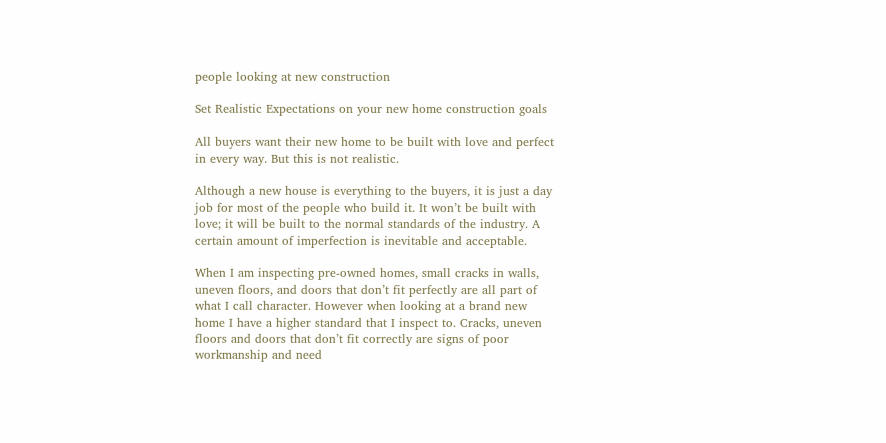people looking at new construction

Set Realistic Expectations on your new home construction goals

All buyers want their new home to be built with love and perfect in every way. But this is not realistic.

Although a new house is everything to the buyers, it is just a day job for most of the people who build it. It won’t be built with love; it will be built to the normal standards of the industry. A certain amount of imperfection is inevitable and acceptable.

When I am inspecting pre-owned homes, small cracks in walls, uneven floors, and doors that don’t fit perfectly are all part of what I call character. However when looking at a brand new home I have a higher standard that I inspect to. Cracks, uneven floors and doors that don’t fit correctly are signs of poor workmanship and need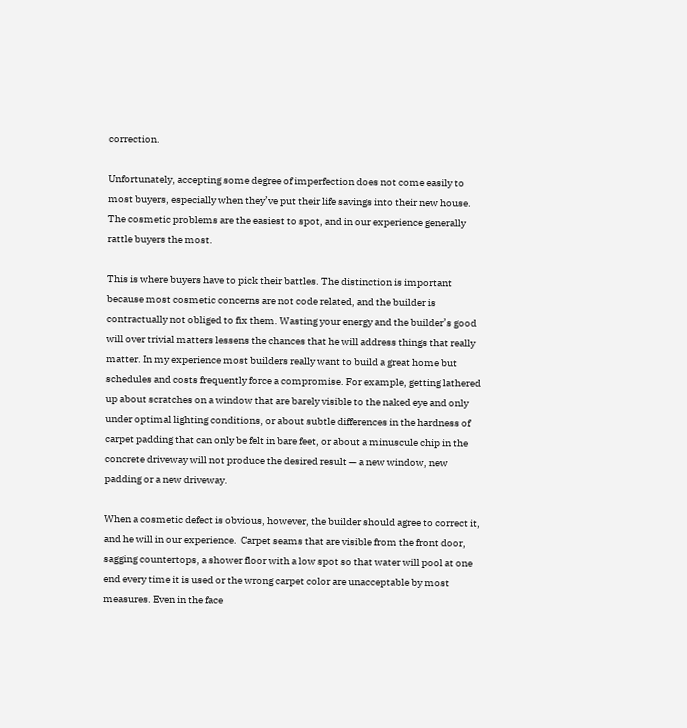correction.

Unfortunately, accepting some degree of imperfection does not come easily to most buyers, especially when they’ve put their life savings into their new house. The cosmetic problems are the easiest to spot, and in our experience generally rattle buyers the most.

This is where buyers have to pick their battles. The distinction is important because most cosmetic concerns are not code related, and the builder is contractually not obliged to fix them. Wasting your energy and the builder’s good will over trivial matters lessens the chances that he will address things that really matter. In my experience most builders really want to build a great home but schedules and costs frequently force a compromise. For example, getting lathered up about scratches on a window that are barely visible to the naked eye and only under optimal lighting conditions, or about subtle differences in the hardness of carpet padding that can only be felt in bare feet, or about a minuscule chip in the concrete driveway will not produce the desired result — a new window, new padding or a new driveway.

When a cosmetic defect is obvious, however, the builder should agree to correct it, and he will in our experience.  Carpet seams that are visible from the front door, sagging countertops, a shower floor with a low spot so that water will pool at one end every time it is used or the wrong carpet color are unacceptable by most measures. Even in the face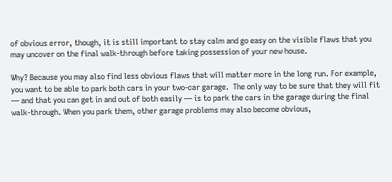of obvious error, though, it is still important to stay calm and go easy on the visible flaws that you may uncover on the final walk-through before taking possession of your new house.

Why? Because you may also find less obvious flaws that will matter more in the long run. For example, you want to be able to park both cars in your two-car garage.  The only way to be sure that they will fit — and that you can get in and out of both easily — is to park the cars in the garage during the final walk-through. When you park them, other garage problems may also become obvious,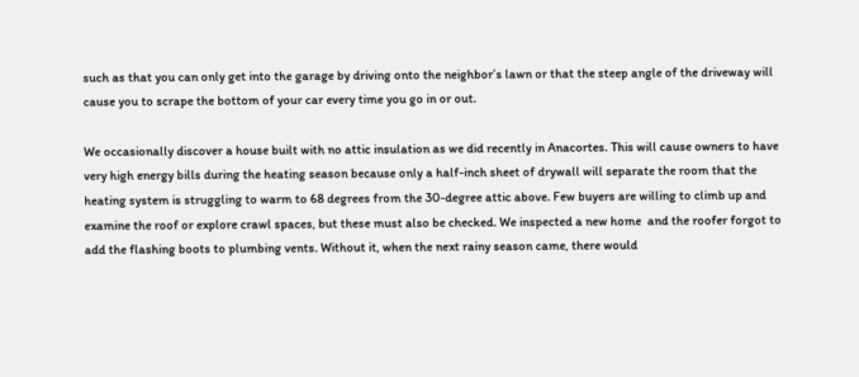such as that you can only get into the garage by driving onto the neighbor’s lawn or that the steep angle of the driveway will cause you to scrape the bottom of your car every time you go in or out.

We occasionally discover a house built with no attic insulation as we did recently in Anacortes. This will cause owners to have very high energy bills during the heating season because only a half-inch sheet of drywall will separate the room that the heating system is struggling to warm to 68 degrees from the 30-degree attic above. Few buyers are willing to climb up and examine the roof or explore crawl spaces, but these must also be checked. We inspected a new home  and the roofer forgot to add the flashing boots to plumbing vents. Without it, when the next rainy season came, there would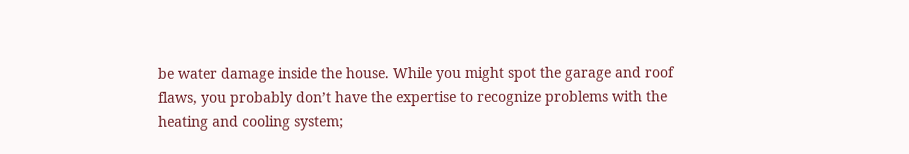be water damage inside the house. While you might spot the garage and roof flaws, you probably don’t have the expertise to recognize problems with the heating and cooling system;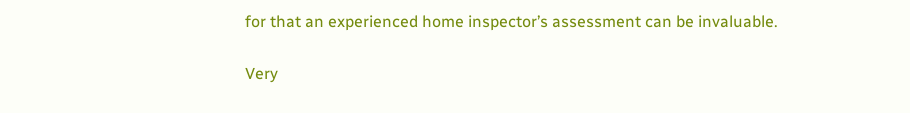for that an experienced home inspector’s assessment can be invaluable.

Very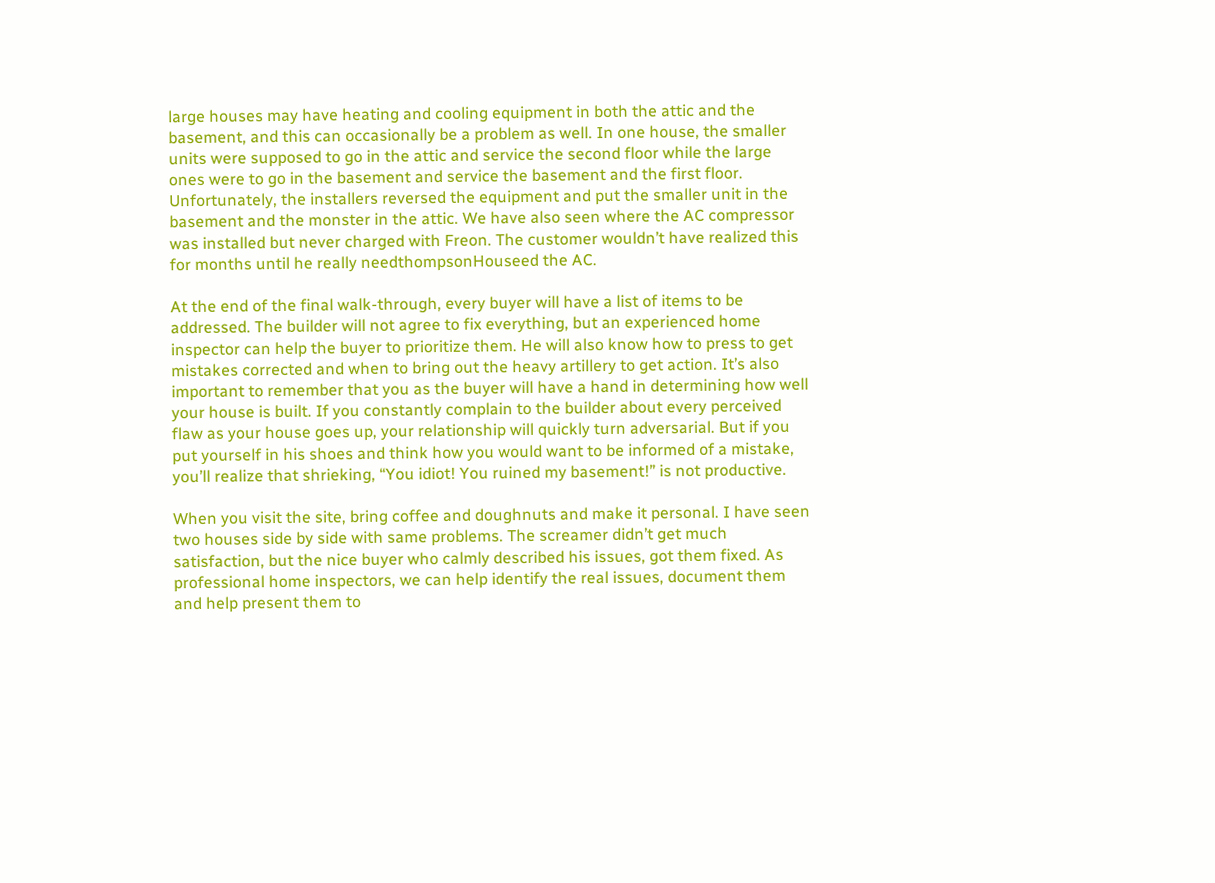large houses may have heating and cooling equipment in both the attic and the basement, and this can occasionally be a problem as well. In one house, the smaller units were supposed to go in the attic and service the second floor while the large ones were to go in the basement and service the basement and the first floor. Unfortunately, the installers reversed the equipment and put the smaller unit in the basement and the monster in the attic. We have also seen where the AC compressor was installed but never charged with Freon. The customer wouldn’t have realized this for months until he really needthompsonHouseed the AC.

At the end of the final walk-through, every buyer will have a list of items to be addressed. The builder will not agree to fix everything, but an experienced home inspector can help the buyer to prioritize them. He will also know how to press to get mistakes corrected and when to bring out the heavy artillery to get action. It’s also important to remember that you as the buyer will have a hand in determining how well your house is built. If you constantly complain to the builder about every perceived flaw as your house goes up, your relationship will quickly turn adversarial. But if you put yourself in his shoes and think how you would want to be informed of a mistake, you’ll realize that shrieking, “You idiot! You ruined my basement!” is not productive.

When you visit the site, bring coffee and doughnuts and make it personal. I have seen two houses side by side with same problems. The screamer didn’t get much satisfaction, but the nice buyer who calmly described his issues, got them fixed. As professional home inspectors, we can help identify the real issues, document them and help present them to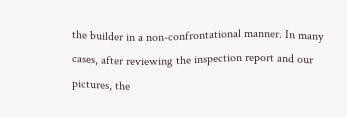the builder in a non-confrontational manner. In many cases, after reviewing the inspection report and our pictures, the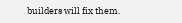builders will fix them.